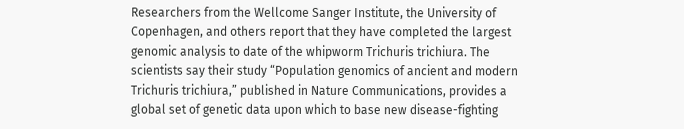Researchers from the Wellcome Sanger Institute, the University of Copenhagen, and others report that they have completed the largest genomic analysis to date of the whipworm Trichuris trichiura. The scientists say their study “Population genomics of ancient and modern Trichuris trichiura,” published in Nature Communications, provides a global set of genetic data upon which to base new disease-fighting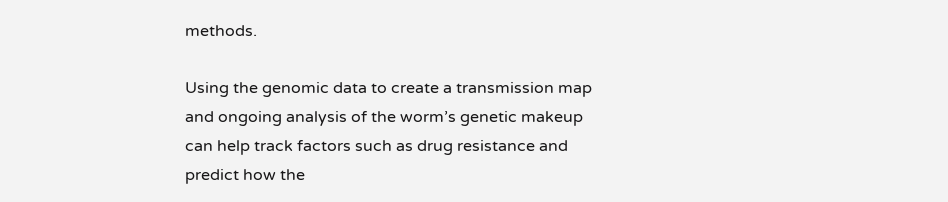methods.

Using the genomic data to create a transmission map and ongoing analysis of the worm’s genetic makeup can help track factors such as drug resistance and predict how the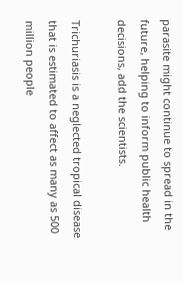parasite might continue to spread in the future, helping to inform public health decisions, add the scientists.

Trichuriasis is a neglected tropical disease that is estimated to affect as many as 500 million people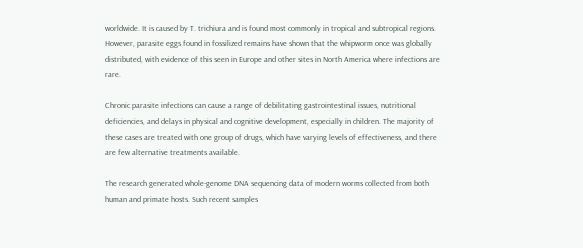worldwide. It is caused by T. trichiura and is found most commonly in tropical and subtropical regions. However, parasite eggs found in fossilized remains have shown that the whipworm once was globally distributed, with evidence of this seen in Europe and other sites in North America where infections are rare.

Chronic parasite infections can cause a range of debilitating gastrointestinal issues, nutritional deficiencies, and delays in physical and cognitive development, especially in children. The majority of these cases are treated with one group of drugs, which have varying levels of effectiveness, and there are few alternative treatments available.

The research generated whole-genome DNA sequencing data of modern worms collected from both human and primate hosts. Such recent samples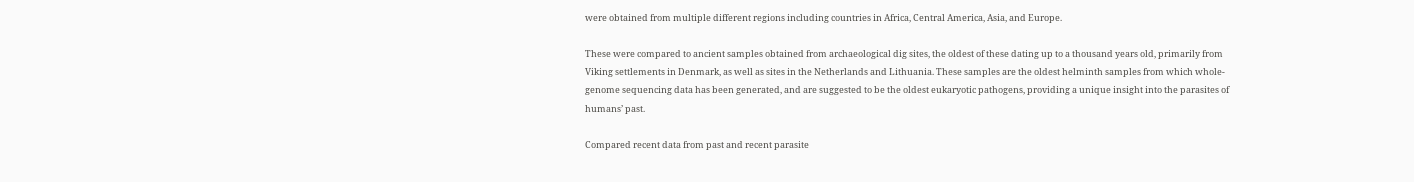were obtained from multiple different regions including countries in Africa, Central America, Asia, and Europe.

These were compared to ancient samples obtained from archaeological dig sites, the oldest of these dating up to a thousand years old, primarily from Viking settlements in Denmark, as well as sites in the Netherlands and Lithuania. These samples are the oldest helminth samples from which whole-genome sequencing data has been generated, and are suggested to be the oldest eukaryotic pathogens, providing a unique insight into the parasites of humans’ past.

Compared recent data from past and recent parasite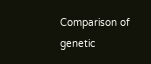Comparison of genetic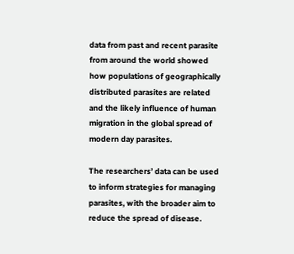data from past and recent parasite from around the world showed how populations of geographically distributed parasites are related and the likely influence of human migration in the global spread of modern day parasites.

The researchers’ data can be used to inform strategies for managing parasites, with the broader aim to reduce the spread of disease.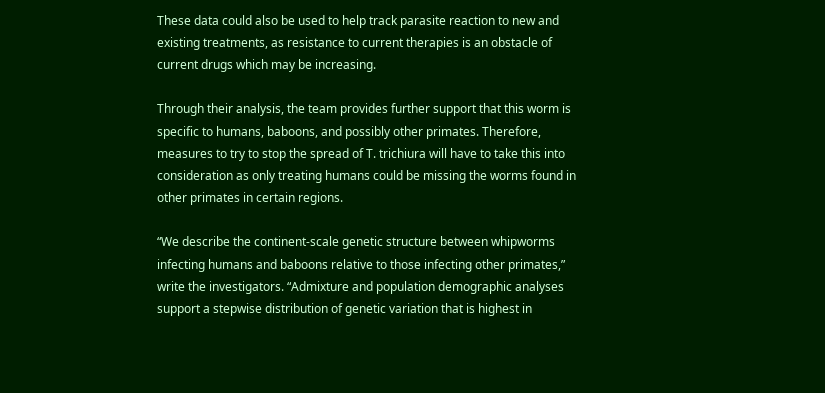These data could also be used to help track parasite reaction to new and existing treatments, as resistance to current therapies is an obstacle of current drugs which may be increasing.

Through their analysis, the team provides further support that this worm is specific to humans, baboons, and possibly other primates. Therefore, measures to try to stop the spread of T. trichiura will have to take this into consideration as only treating humans could be missing the worms found in other primates in certain regions.

“We describe the continent-scale genetic structure between whipworms infecting humans and baboons relative to those infecting other primates,” write the investigators. “Admixture and population demographic analyses support a stepwise distribution of genetic variation that is highest in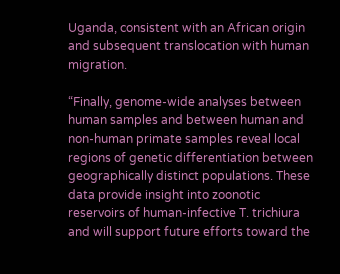Uganda, consistent with an African origin and subsequent translocation with human migration.

“Finally, genome-wide analyses between human samples and between human and non-human primate samples reveal local regions of genetic differentiation between geographically distinct populations. These data provide insight into zoonotic reservoirs of human-infective T. trichiura and will support future efforts toward the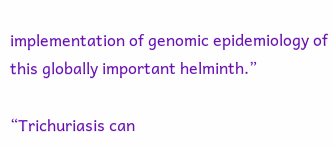implementation of genomic epidemiology of this globally important helminth.”

“Trichuriasis can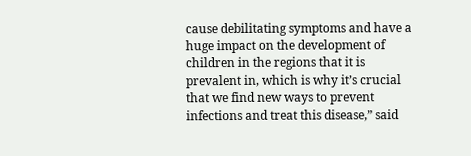cause debilitating symptoms and have a huge impact on the development of children in the regions that it is prevalent in, which is why it’s crucial that we find new ways to prevent infections and treat this disease,” said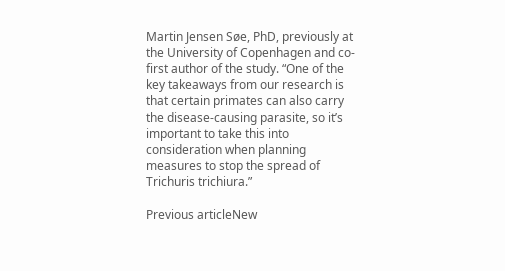Martin Jensen Søe, PhD, previously at the University of Copenhagen and co-first author of the study. “One of the key takeaways from our research is that certain primates can also carry the disease-causing parasite, so it’s important to take this into consideration when planning measures to stop the spread of Trichuris trichiura.”

Previous articleNew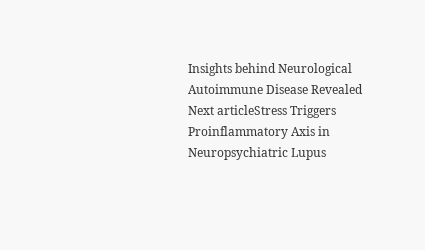Insights behind Neurological Autoimmune Disease Revealed
Next articleStress Triggers Proinflammatory Axis in Neuropsychiatric Lupus